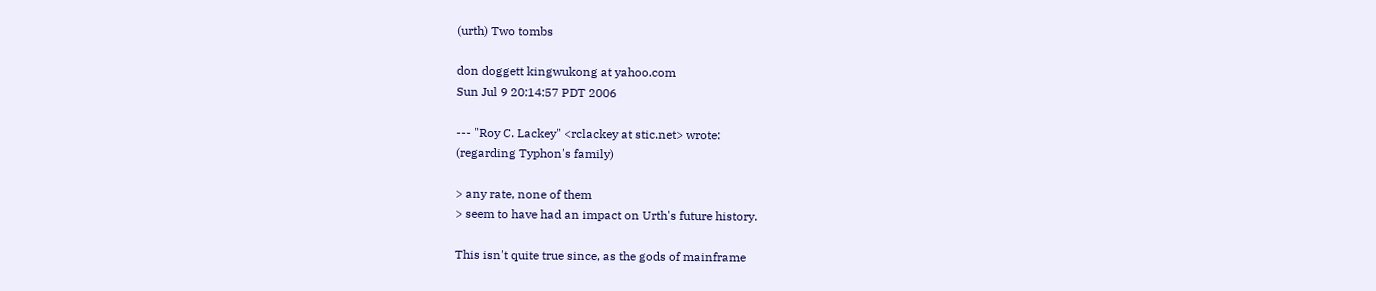(urth) Two tombs

don doggett kingwukong at yahoo.com
Sun Jul 9 20:14:57 PDT 2006

--- "Roy C. Lackey" <rclackey at stic.net> wrote:
(regarding Typhon's family)

> any rate, none of them
> seem to have had an impact on Urth's future history.

This isn't quite true since, as the gods of mainframe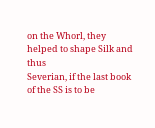on the Whorl, they helped to shape Silk and thus
Severian, if the last book of the SS is to be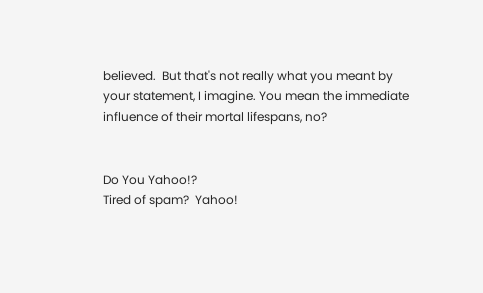believed.  But that's not really what you meant by
your statement, I imagine. You mean the immediate
influence of their mortal lifespans, no?


Do You Yahoo!?
Tired of spam?  Yahoo!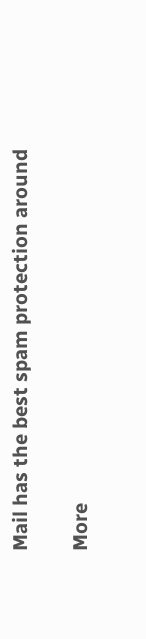Mail has the best spam protection around

More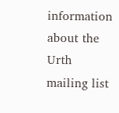information about the Urth mailing list